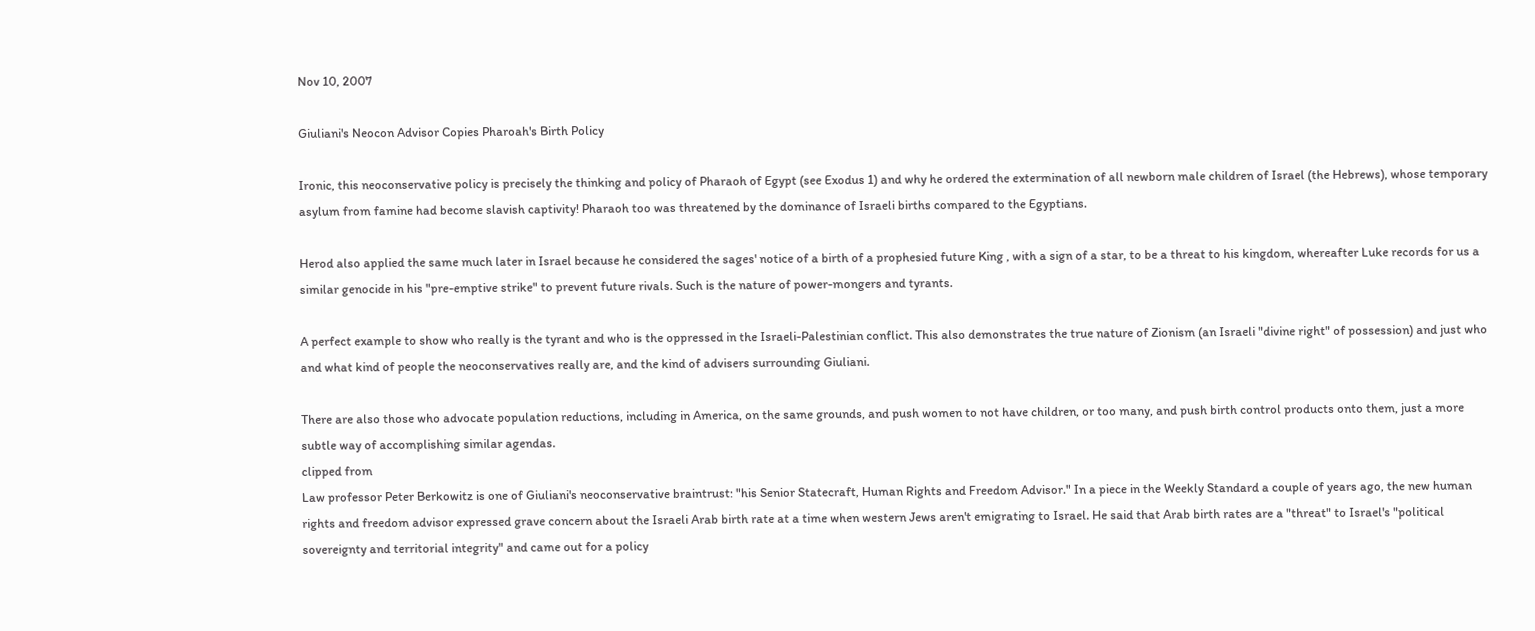Nov 10, 2007

Giuliani's Neocon Advisor Copies Pharoah's Birth Policy

Ironic, this neoconservative policy is precisely the thinking and policy of Pharaoh of Egypt (see Exodus 1) and why he ordered the extermination of all newborn male children of Israel (the Hebrews), whose temporary asylum from famine had become slavish captivity! Pharaoh too was threatened by the dominance of Israeli births compared to the Egyptians.

Herod also applied the same much later in Israel because he considered the sages' notice of a birth of a prophesied future King , with a sign of a star, to be a threat to his kingdom, whereafter Luke records for us a similar genocide in his "pre-emptive strike" to prevent future rivals. Such is the nature of power-mongers and tyrants.

A perfect example to show who really is the tyrant and who is the oppressed in the Israeli-Palestinian conflict. This also demonstrates the true nature of Zionism (an Israeli "divine right" of possession) and just who and what kind of people the neoconservatives really are, and the kind of advisers surrounding Giuliani.

There are also those who advocate population reductions, including in America, on the same grounds, and push women to not have children, or too many, and push birth control products onto them, just a more subtle way of accomplishing similar agendas.
clipped from
Law professor Peter Berkowitz is one of Giuliani's neoconservative braintrust: "his Senior Statecraft, Human Rights and Freedom Advisor." In a piece in the Weekly Standard a couple of years ago, the new human rights and freedom advisor expressed grave concern about the Israeli Arab birth rate at a time when western Jews aren't emigrating to Israel. He said that Arab birth rates are a "threat" to Israel's "political sovereignty and territorial integrity" and came out for a policy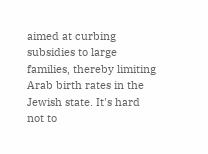aimed at curbing subsidies to large families, thereby limiting Arab birth rates in the Jewish state. It's hard not to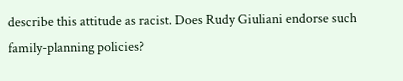describe this attitude as racist. Does Rudy Giuliani endorse such family-planning policies?